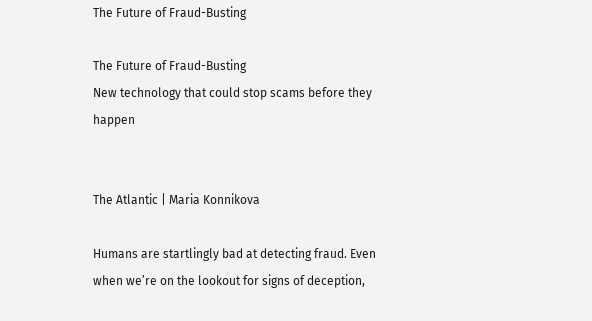The Future of Fraud-Busting

The Future of Fraud-Busting
New technology that could stop scams before they happen


The Atlantic | Maria Konnikova

Humans are startlingly bad at detecting fraud. Even when we’re on the lookout for signs of deception,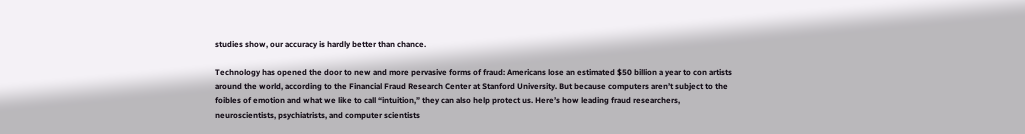studies show, our accuracy is hardly better than chance.

Technology has opened the door to new and more pervasive forms of fraud: Americans lose an estimated $50 billion a year to con artists around the world, according to the Financial Fraud Research Center at Stanford University. But because computers aren’t subject to the foibles of emotion and what we like to call “intuition,” they can also help protect us. Here’s how leading fraud researchers, neuroscientists, psychiatrists, and computer scientists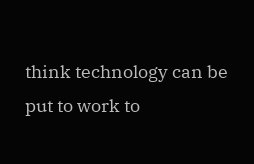think technology can be put to work to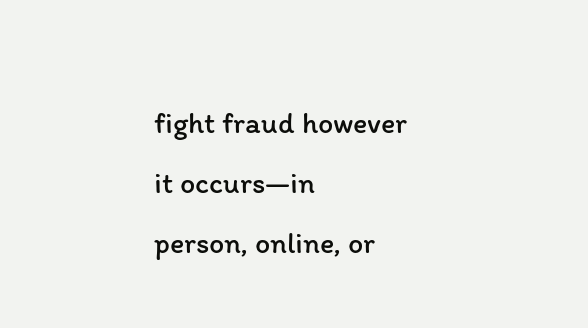fight fraud however it occurs—in person, online, or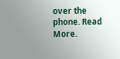over the phone. Read More.